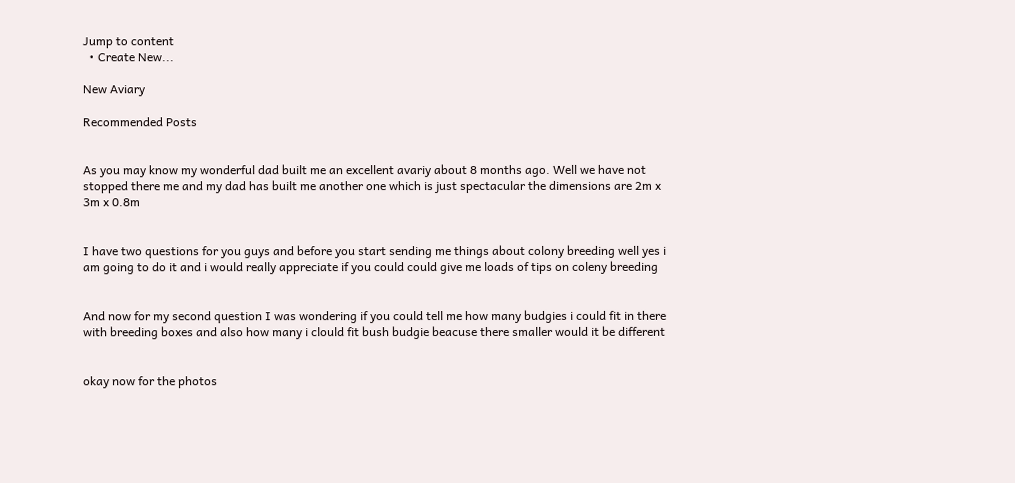Jump to content
  • Create New...

New Aviary

Recommended Posts


As you may know my wonderful dad built me an excellent avariy about 8 months ago. Well we have not stopped there me and my dad has built me another one which is just spectacular the dimensions are 2m x 3m x 0.8m


I have two questions for you guys and before you start sending me things about colony breeding well yes i am going to do it and i would really appreciate if you could could give me loads of tips on coleny breeding


And now for my second question I was wondering if you could tell me how many budgies i could fit in there with breeding boxes and also how many i clould fit bush budgie beacuse there smaller would it be different


okay now for the photos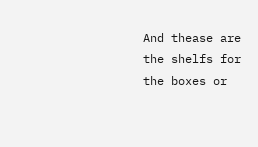And thease are the shelfs for the boxes or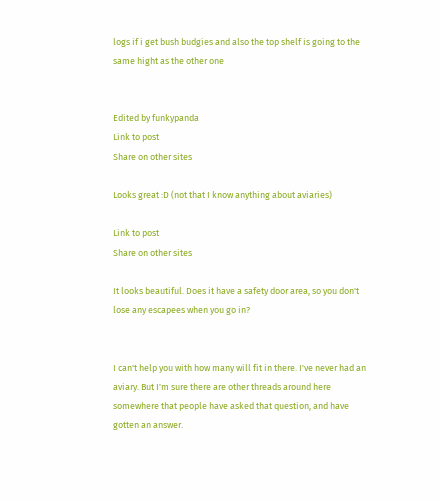logs if i get bush budgies and also the top shelf is going to the same hight as the other one


Edited by funkypanda
Link to post
Share on other sites

Looks great :D (not that I know anything about aviaries)

Link to post
Share on other sites

It looks beautiful. Does it have a safety door area, so you don't lose any escapees when you go in?


I can't help you with how many will fit in there. I've never had an aviary. But I'm sure there are other threads around here somewhere that people have asked that question, and have gotten an answer.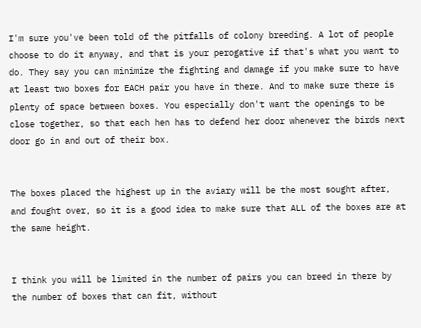I'm sure you've been told of the pitfalls of colony breeding. A lot of people choose to do it anyway, and that is your perogative if that's what you want to do. They say you can minimize the fighting and damage if you make sure to have at least two boxes for EACH pair you have in there. And to make sure there is plenty of space between boxes. You especially don't want the openings to be close together, so that each hen has to defend her door whenever the birds next door go in and out of their box.


The boxes placed the highest up in the aviary will be the most sought after, and fought over, so it is a good idea to make sure that ALL of the boxes are at the same height.


I think you will be limited in the number of pairs you can breed in there by the number of boxes that can fit, without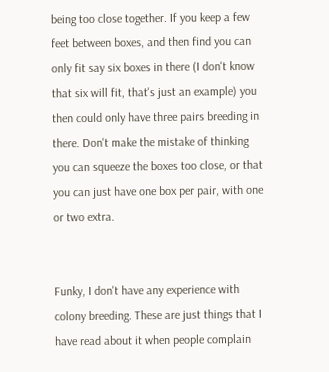being too close together. If you keep a few feet between boxes, and then find you can only fit say six boxes in there (I don't know that six will fit, that's just an example) you then could only have three pairs breeding in there. Don't make the mistake of thinking you can squeeze the boxes too close, or that you can just have one box per pair, with one or two extra.


Funky, I don't have any experience with colony breeding. These are just things that I have read about it when people complain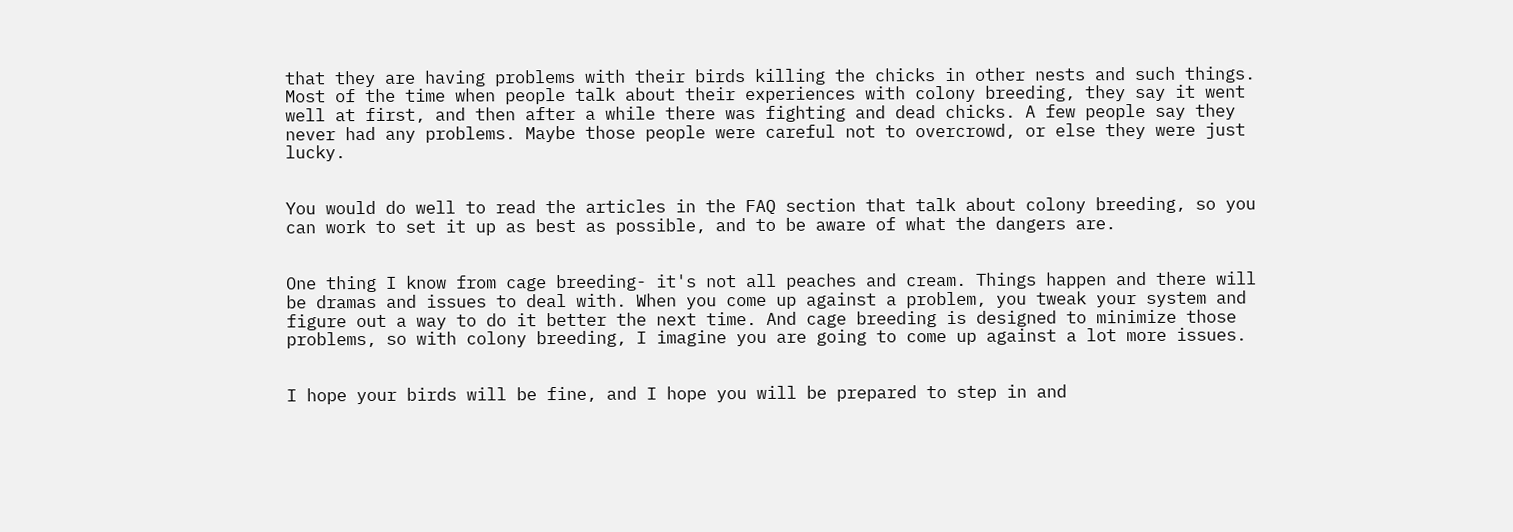that they are having problems with their birds killing the chicks in other nests and such things. Most of the time when people talk about their experiences with colony breeding, they say it went well at first, and then after a while there was fighting and dead chicks. A few people say they never had any problems. Maybe those people were careful not to overcrowd, or else they were just lucky.


You would do well to read the articles in the FAQ section that talk about colony breeding, so you can work to set it up as best as possible, and to be aware of what the dangers are.


One thing I know from cage breeding- it's not all peaches and cream. Things happen and there will be dramas and issues to deal with. When you come up against a problem, you tweak your system and figure out a way to do it better the next time. And cage breeding is designed to minimize those problems, so with colony breeding, I imagine you are going to come up against a lot more issues.


I hope your birds will be fine, and I hope you will be prepared to step in and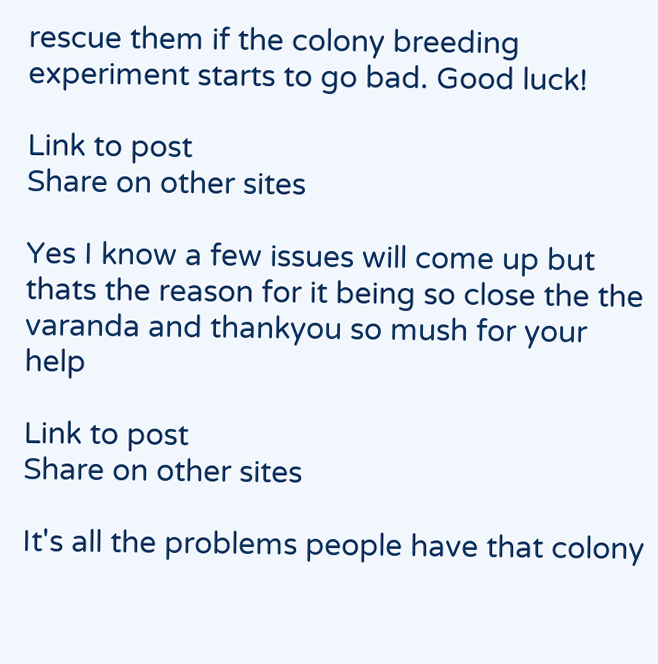rescue them if the colony breeding experiment starts to go bad. Good luck!

Link to post
Share on other sites

Yes I know a few issues will come up but thats the reason for it being so close the the varanda and thankyou so mush for your help

Link to post
Share on other sites

It's all the problems people have that colony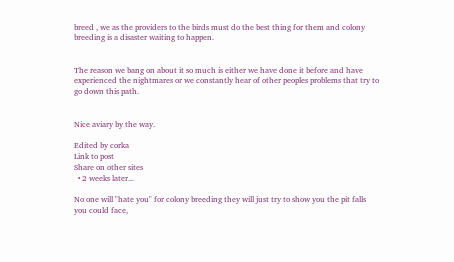breed , we as the providers to the birds must do the best thing for them and colony breeding is a disaster waiting to happen.


The reason we bang on about it so much is either we have done it before and have experienced the nightmares or we constantly hear of other peoples problems that try to go down this path.


Nice aviary by the way.

Edited by corka
Link to post
Share on other sites
  • 2 weeks later...

No one will "hate you" for colony breeding they will just try to show you the pit falls you could face,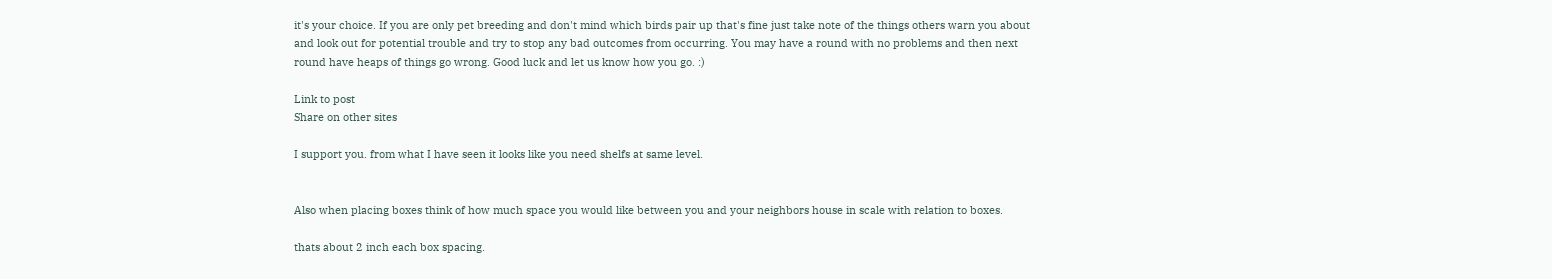it's your choice. If you are only pet breeding and don't mind which birds pair up that's fine just take note of the things others warn you about and look out for potential trouble and try to stop any bad outcomes from occurring. You may have a round with no problems and then next round have heaps of things go wrong. Good luck and let us know how you go. :)

Link to post
Share on other sites

I support you. from what I have seen it looks like you need shelfs at same level.


Also when placing boxes think of how much space you would like between you and your neighbors house in scale with relation to boxes.

thats about 2 inch each box spacing.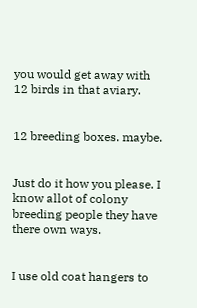you would get away with 12 birds in that aviary.


12 breeding boxes. maybe.


Just do it how you please. I know allot of colony breeding people they have there own ways.


I use old coat hangers to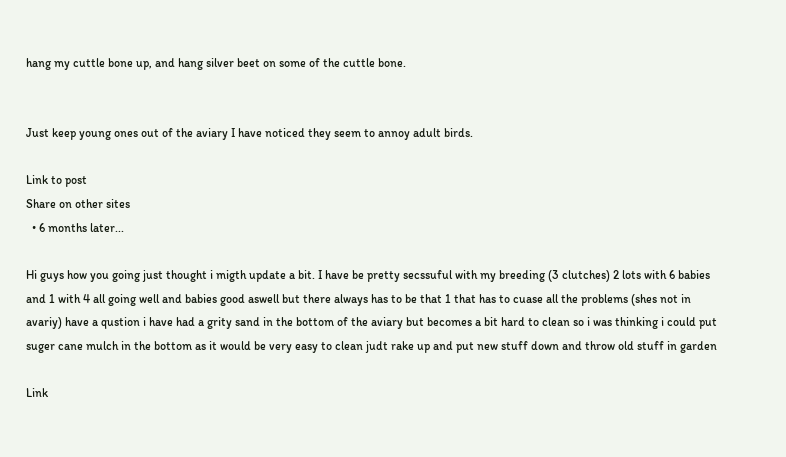hang my cuttle bone up, and hang silver beet on some of the cuttle bone.


Just keep young ones out of the aviary I have noticed they seem to annoy adult birds.

Link to post
Share on other sites
  • 6 months later...

Hi guys how you going just thought i migth update a bit. I have be pretty secssuful with my breeding (3 clutches) 2 lots with 6 babies and 1 with 4 all going well and babies good aswell but there always has to be that 1 that has to cuase all the problems (shes not in avariy) have a qustion i have had a grity sand in the bottom of the aviary but becomes a bit hard to clean so i was thinking i could put suger cane mulch in the bottom as it would be very easy to clean judt rake up and put new stuff down and throw old stuff in garden

Link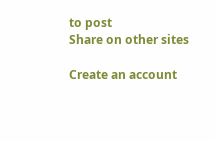to post
Share on other sites

Create an account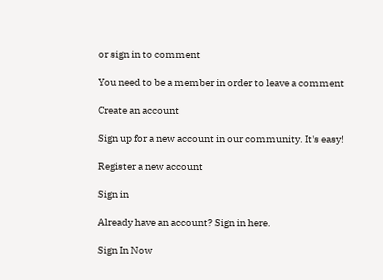or sign in to comment

You need to be a member in order to leave a comment

Create an account

Sign up for a new account in our community. It's easy!

Register a new account

Sign in

Already have an account? Sign in here.

Sign In Now